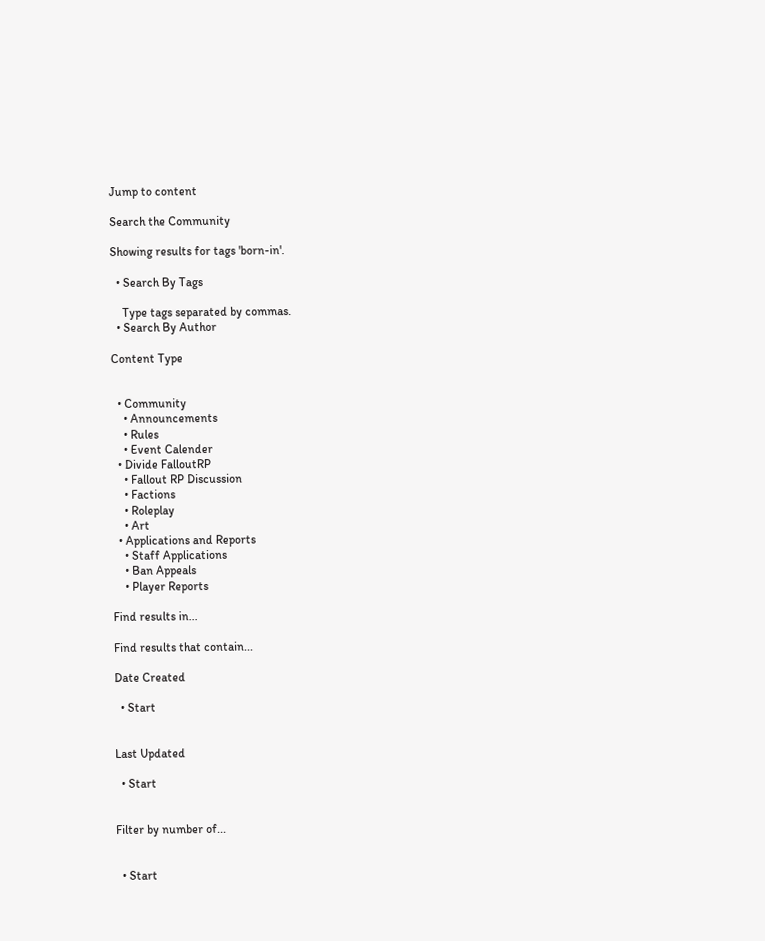Jump to content

Search the Community

Showing results for tags 'born-in'.

  • Search By Tags

    Type tags separated by commas.
  • Search By Author

Content Type


  • Community
    • Announcements
    • Rules
    • Event Calender
  • Divide FalloutRP
    • Fallout RP Discussion
    • Factions
    • Roleplay
    • Art
  • Applications and Reports
    • Staff Applications
    • Ban Appeals
    • Player Reports

Find results in...

Find results that contain...

Date Created

  • Start


Last Updated

  • Start


Filter by number of...


  • Start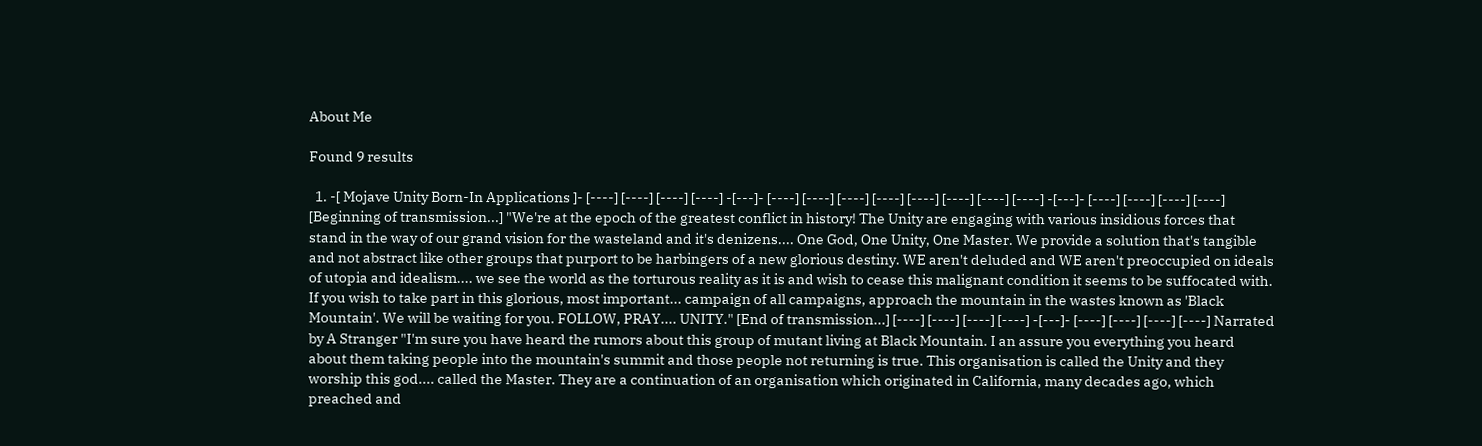About Me

Found 9 results

  1. -[ Mojave Unity Born-In Applications ]- [----] [----] [----] [----] -[---]- [----] [----] [----] [----] [----] [----] [----] [----] -[---]- [----] [----] [----] [----] [Beginning of transmission...] "We're at the epoch of the greatest conflict in history! The Unity are engaging with various insidious forces that stand in the way of our grand vision for the wasteland and it's denizens.... One God, One Unity, One Master. We provide a solution that's tangible and not abstract like other groups that purport to be harbingers of a new glorious destiny. WE aren't deluded and WE aren't preoccupied on ideals of utopia and idealism.... we see the world as the torturous reality as it is and wish to cease this malignant condition it seems to be suffocated with. If you wish to take part in this glorious, most important... campaign of all campaigns, approach the mountain in the wastes known as 'Black Mountain'. We will be waiting for you. FOLLOW, PRAY.... UNITY." [End of transmission...] [----] [----] [----] [----] -[---]- [----] [----] [----] [----] Narrated by A Stranger "I'm sure you have heard the rumors about this group of mutant living at Black Mountain. I an assure you everything you heard about them taking people into the mountain's summit and those people not returning is true. This organisation is called the Unity and they worship this god.... called the Master. They are a continuation of an organisation which originated in California, many decades ago, which preached and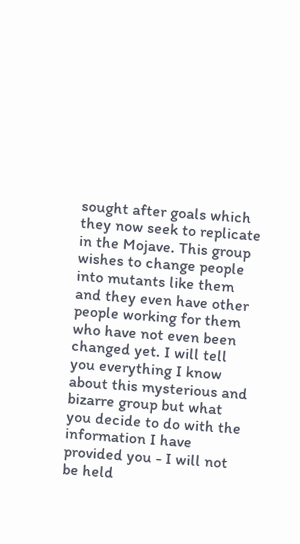sought after goals which they now seek to replicate in the Mojave. This group wishes to change people into mutants like them and they even have other people working for them who have not even been changed yet. I will tell you everything I know about this mysterious and bizarre group but what you decide to do with the information I have provided you - I will not be held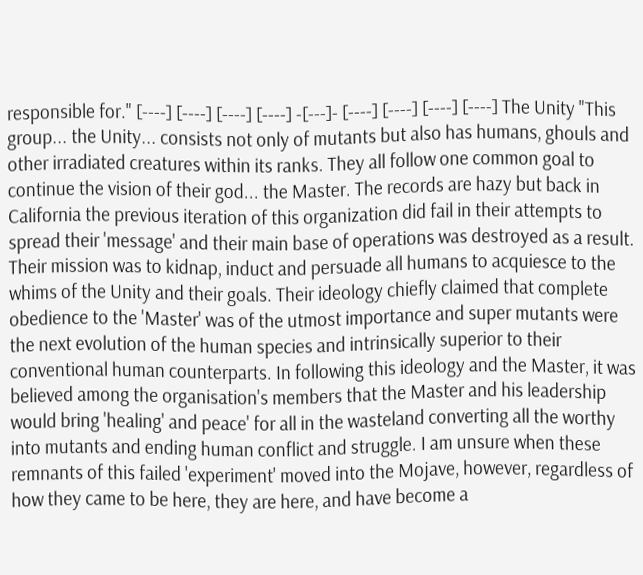responsible for." [----] [----] [----] [----] -[---]- [----] [----] [----] [----] The Unity "This group... the Unity... consists not only of mutants but also has humans, ghouls and other irradiated creatures within its ranks. They all follow one common goal to continue the vision of their god... the Master. The records are hazy but back in California the previous iteration of this organization did fail in their attempts to spread their 'message' and their main base of operations was destroyed as a result. Their mission was to kidnap, induct and persuade all humans to acquiesce to the whims of the Unity and their goals. Their ideology chiefly claimed that complete obedience to the 'Master' was of the utmost importance and super mutants were the next evolution of the human species and intrinsically superior to their conventional human counterparts. In following this ideology and the Master, it was believed among the organisation's members that the Master and his leadership would bring 'healing' and peace' for all in the wasteland converting all the worthy into mutants and ending human conflict and struggle. I am unsure when these remnants of this failed 'experiment' moved into the Mojave, however, regardless of how they came to be here, they are here, and have become a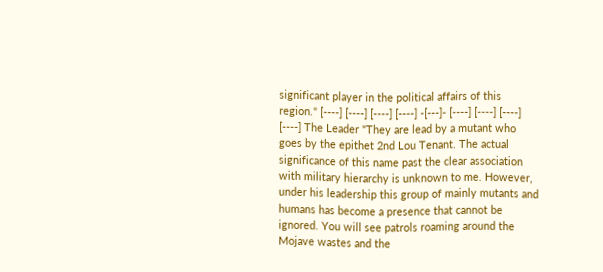significant player in the political affairs of this region." [----] [----] [----] [----] -[---]- [----] [----] [----] [----] The Leader "They are lead by a mutant who goes by the epithet 2nd Lou Tenant. The actual significance of this name past the clear association with military hierarchy is unknown to me. However, under his leadership this group of mainly mutants and humans has become a presence that cannot be ignored. You will see patrols roaming around the Mojave wastes and the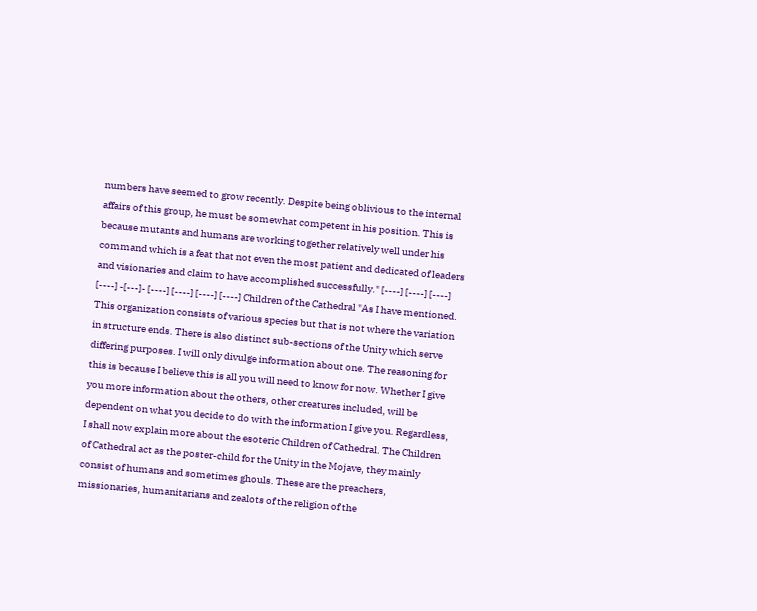numbers have seemed to grow recently. Despite being oblivious to the internal affairs of this group, he must be somewhat competent in his position. This is because mutants and humans are working together relatively well under his command which is a feat that not even the most patient and dedicated of leaders and visionaries and claim to have accomplished successfully." [----] [----] [----] [----] -[---]- [----] [----] [----] [----] Children of the Cathedral "As I have mentioned. This organization consists of various species but that is not where the variation in structure ends. There is also distinct sub-sections of the Unity which serve differing purposes. I will only divulge information about one. The reasoning for this is because I believe this is all you will need to know for now. Whether I give you more information about the others, other creatures included, will be dependent on what you decide to do with the information I give you. Regardless, I shall now explain more about the esoteric Children of Cathedral. The Children of Cathedral act as the poster-child for the Unity in the Mojave, they mainly consist of humans and sometimes ghouls. These are the preachers, missionaries, humanitarians and zealots of the religion of the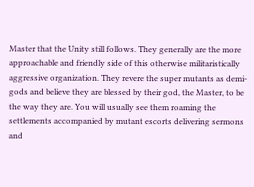Master that the Unity still follows. They generally are the more approachable and friendly side of this otherwise militaristically aggressive organization. They revere the super mutants as demi-gods and believe they are blessed by their god, the Master, to be the way they are. You will usually see them roaming the settlements accompanied by mutant escorts delivering sermons and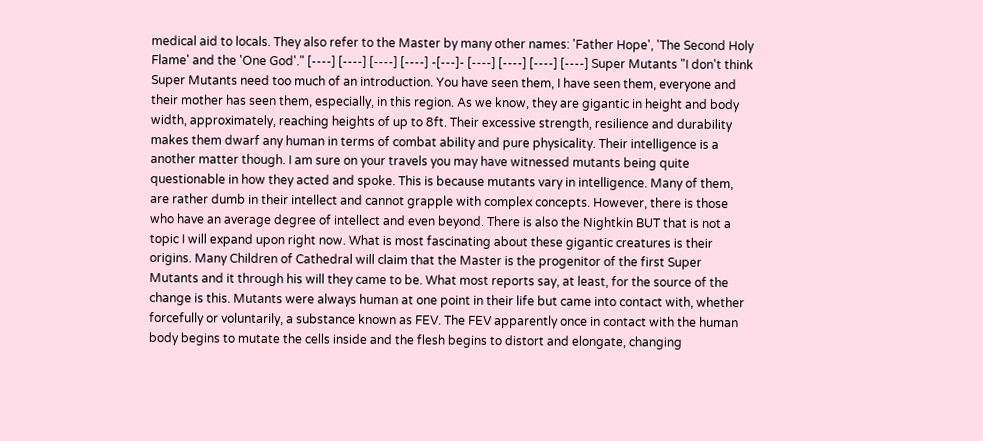medical aid to locals. They also refer to the Master by many other names: 'Father Hope', 'The Second Holy Flame' and the 'One God'." [----] [----] [----] [----] -[---]- [----] [----] [----] [----] Super Mutants "I don't think Super Mutants need too much of an introduction. You have seen them, I have seen them, everyone and their mother has seen them, especially, in this region. As we know, they are gigantic in height and body width, approximately, reaching heights of up to 8ft. Their excessive strength, resilience and durability makes them dwarf any human in terms of combat ability and pure physicality. Their intelligence is a another matter though. I am sure on your travels you may have witnessed mutants being quite questionable in how they acted and spoke. This is because mutants vary in intelligence. Many of them, are rather dumb in their intellect and cannot grapple with complex concepts. However, there is those who have an average degree of intellect and even beyond. There is also the Nightkin BUT that is not a topic I will expand upon right now. What is most fascinating about these gigantic creatures is their origins. Many Children of Cathedral will claim that the Master is the progenitor of the first Super Mutants and it through his will they came to be. What most reports say, at least, for the source of the change is this. Mutants were always human at one point in their life but came into contact with, whether forcefully or voluntarily, a substance known as FEV. The FEV apparently once in contact with the human body begins to mutate the cells inside and the flesh begins to distort and elongate, changing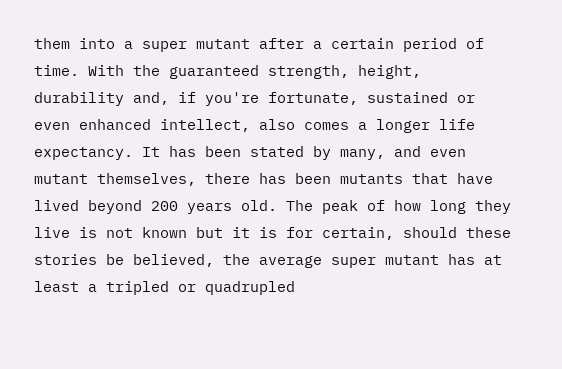them into a super mutant after a certain period of time. With the guaranteed strength, height, durability and, if you're fortunate, sustained or even enhanced intellect, also comes a longer life expectancy. It has been stated by many, and even mutant themselves, there has been mutants that have lived beyond 200 years old. The peak of how long they live is not known but it is for certain, should these stories be believed, the average super mutant has at least a tripled or quadrupled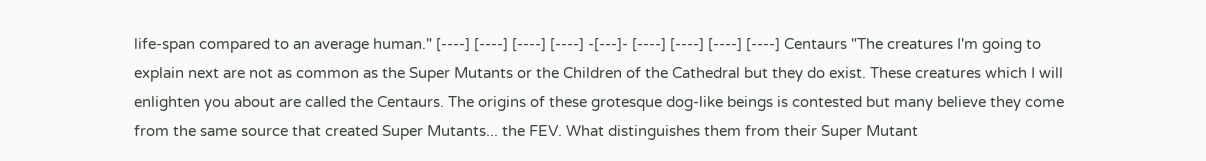life-span compared to an average human." [----] [----] [----] [----] -[---]- [----] [----] [----] [----] Centaurs "The creatures I'm going to explain next are not as common as the Super Mutants or the Children of the Cathedral but they do exist. These creatures which I will enlighten you about are called the Centaurs. The origins of these grotesque dog-like beings is contested but many believe they come from the same source that created Super Mutants... the FEV. What distinguishes them from their Super Mutant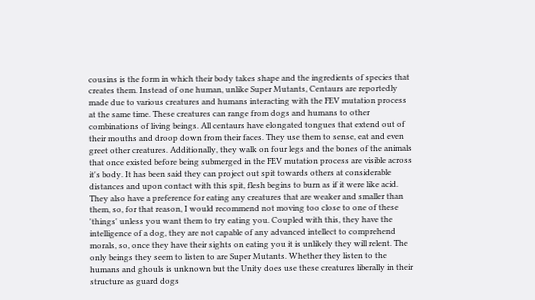cousins is the form in which their body takes shape and the ingredients of species that creates them. Instead of one human, unlike Super Mutants, Centaurs are reportedly made due to various creatures and humans interacting with the FEV mutation process at the same time. These creatures can range from dogs and humans to other combinations of living beings. All centaurs have elongated tongues that extend out of their mouths and droop down from their faces. They use them to sense, eat and even greet other creatures. Additionally, they walk on four legs and the bones of the animals that once existed before being submerged in the FEV mutation process are visible across it's body. It has been said they can project out spit towards others at considerable distances and upon contact with this spit, flesh begins to burn as if it were like acid. They also have a preference for eating any creatures that are weaker and smaller than them, so, for that reason, I would recommend not moving too close to one of these 'things' unless you want them to try eating you. Coupled with this, they have the intelligence of a dog, they are not capable of any advanced intellect to comprehend morals, so, once they have their sights on eating you it is unlikely they will relent. The only beings they seem to listen to are Super Mutants. Whether they listen to the humans and ghouls is unknown but the Unity does use these creatures liberally in their structure as guard dogs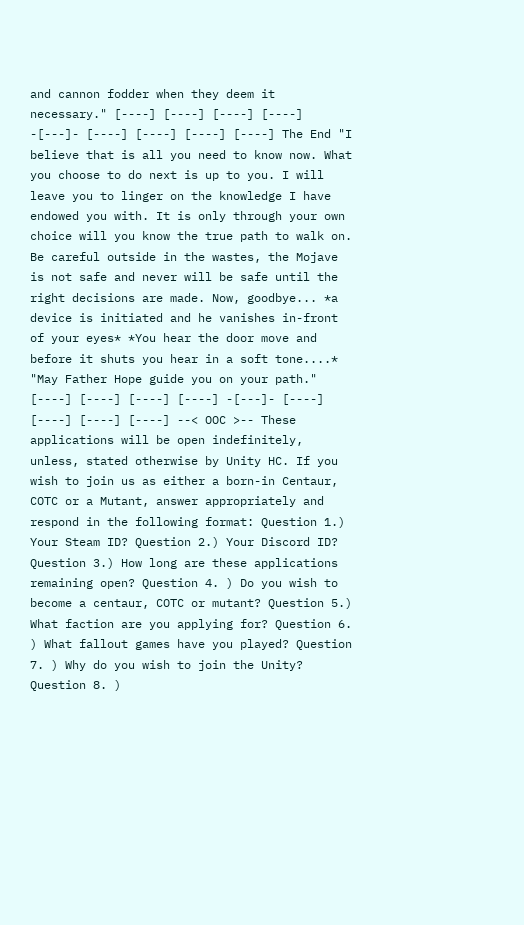and cannon fodder when they deem it necessary." [----] [----] [----] [----] -[---]- [----] [----] [----] [----] The End "I believe that is all you need to know now. What you choose to do next is up to you. I will leave you to linger on the knowledge I have endowed you with. It is only through your own choice will you know the true path to walk on. Be careful outside in the wastes, the Mojave is not safe and never will be safe until the right decisions are made. Now, goodbye... *a device is initiated and he vanishes in-front of your eyes* *You hear the door move and before it shuts you hear in a soft tone....* "May Father Hope guide you on your path." [----] [----] [----] [----] -[---]- [----] [----] [----] [----] --< OOC >-- These applications will be open indefinitely, unless, stated otherwise by Unity HC. If you wish to join us as either a born-in Centaur, COTC or a Mutant, answer appropriately and respond in the following format: Question 1.) Your Steam ID? Question 2.) Your Discord ID? Question 3.) How long are these applications remaining open? Question 4. ) Do you wish to become a centaur, COTC or mutant? Question 5.) What faction are you applying for? Question 6. ) What fallout games have you played? Question 7. ) Why do you wish to join the Unity? Question 8. )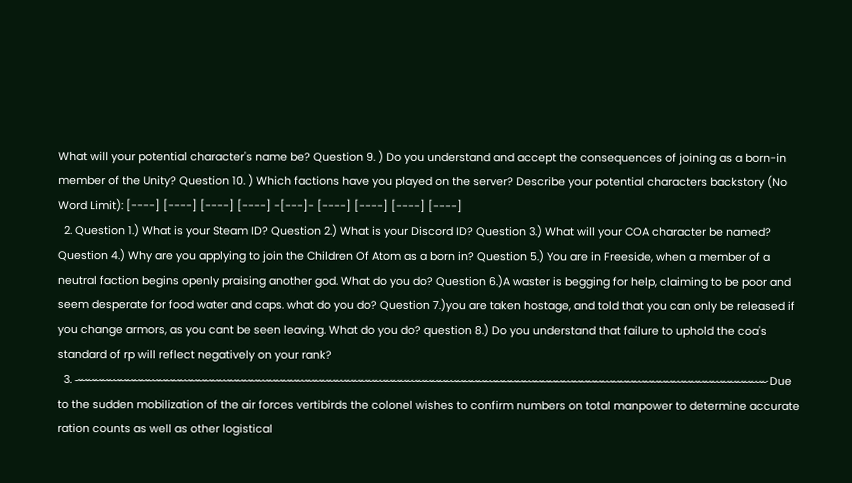What will your potential character's name be? Question 9. ) Do you understand and accept the consequences of joining as a born-in member of the Unity? Question 10. ) Which factions have you played on the server? Describe your potential characters backstory (No Word Limit): [----] [----] [----] [----] -[---]- [----] [----] [----] [----]
  2. Question 1.) What is your Steam ID? Question 2.) What is your Discord ID? Question 3.) What will your COA character be named? Question 4.) Why are you applying to join the Children Of Atom as a born in? Question 5.) You are in Freeside, when a member of a neutral faction begins openly praising another god. What do you do? Question 6.)A waster is begging for help, claiming to be poor and seem desperate for food water and caps. what do you do? Question 7.)you are taken hostage, and told that you can only be released if you change armors, as you cant be seen leaving. What do you do? question 8.) Do you understand that failure to uphold the coa's standard of rp will reflect negatively on your rank?
  3. -̷-̷-̷-̷-̷-̷-̷-̷-̷-̷-̷-̷-̷-̷-̷-̷-̷-̷-̷-̷-̷-̷-̷-̷-̷-̷-̷-̷-̷-̷-̷-̷-̷-̷-̷-̷-̷-̷-̷-̷-̷-̷-̷-̷-̷-̷-̷-̷-̷-̷-̷-̷-̷-̷-̷-̷-̷-̷-̷-̷-̷-̷-̷-̷-̷-̷-̷-̷-̷-̷-̷-̷-̷-̷-̷-̷-̷-̷-̷-̷-̷-̷-̷-̷-̷-̷-̷-̷-̷-̷-̷-̷-̷-̷-̷-̷-̷-̷-̷-̷-̷-̷-̷-̷-̷-̷-̷-̷-̷-̷-̷-̷-̷-̷-̷-̷-̷-̷-̷-̷-̷-̷-̷-̷-̷-̷-̷-̷-̷-̷-̷-̷-̷-̷-̷-̷-̷-̷-̷-̷-̷-̷-̷-̷-̷-̷-̷-̷-̷-̷-̷-̷-̷-̷-̷-̷-̷-̷-̷-̷-̷-̷-̷-̷-̷-̷-̷-̷-̷-̷-̷-̷-̷-̷-̷-̷-̷-̷-̷-̷-̷-̷-̷-̷-̷-̷-̷-̷-̷-̷-̷-̷-̷-̷-̷ Due to the sudden mobilization of the air forces vertibirds the colonel wishes to confirm numbers on total manpower to determine accurate ration counts as well as other logistical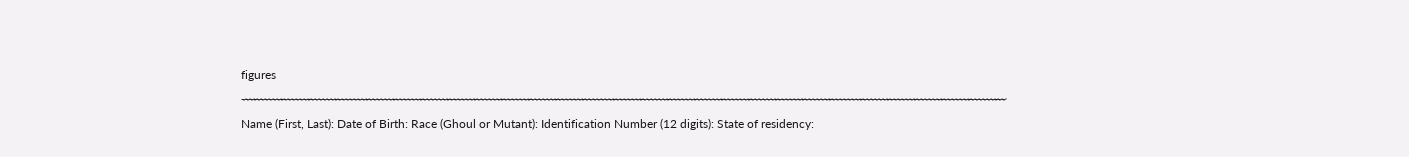figures -̷-̷-̷-̷-̷-̷-̷-̷-̷-̷-̷-̷-̷-̷-̷-̷-̷-̷-̷-̷-̷-̷-̷-̷-̷-̷-̷-̷-̷-̷-̷-̷-̷-̷-̷-̷-̷-̷-̷-̷-̷-̷-̷-̷-̷-̷-̷-̷-̷-̷-̷-̷-̷-̷-̷-̷-̷-̷-̷-̷-̷-̷-̷-̷-̷-̷-̷-̷-̷-̷-̷-̷-̷-̷-̷-̷-̷-̷-̷-̷-̷-̷-̷-̷-̷-̷-̷-̷-̷-̷-̷-̷-̷-̷-̷-̷-̷-̷-̷-̷-̷-̷-̷-̷-̷-̷-̷-̷-̷-̷-̷-̷-̷-̷-̷-̷-̷-̷-̷-̷-̷-̷-̷-̷-̷-̷-̷-̷-̷-̷-̷-̷-̷-̷-̷-̷-̷-̷-̷-̷-̷-̷-̷-̷-̷-̷-̷-̷-̷-̷-̷-̷-̷-̷-̷-̷-̷-̷-̷-̷-̷-̷-̷-̷-̷-̷-̷-̷-̷-̷-̷-̷-̷-̷-̷-̷-̷-̷-̷-̷-̷-̷-̷-̷-̷-̷-̷-̷-̷-̷-̷-̷-̷-̷-̷-̷-̷-̷ Name (First, Last): Date of Birth: Race (Ghoul or Mutant): Identification Number (12 digits): State of residency: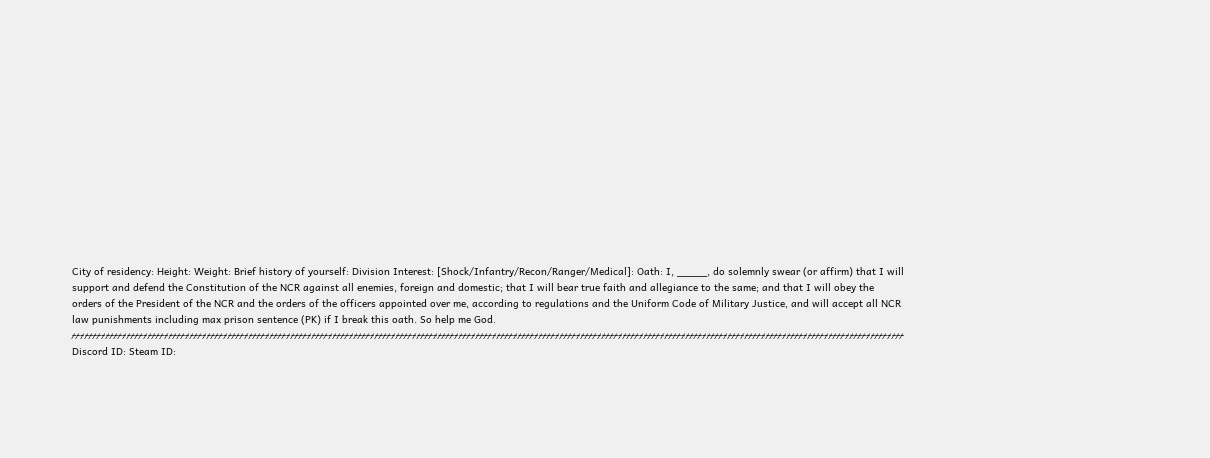City of residency: Height: Weight: Brief history of yourself: Division Interest: [Shock/Infantry/Recon/Ranger/Medical]: Oath: I, _____, do solemnly swear (or affirm) that I will support and defend the Constitution of the NCR against all enemies, foreign and domestic; that I will bear true faith and allegiance to the same; and that I will obey the orders of the President of the NCR and the orders of the officers appointed over me, according to regulations and the Uniform Code of Military Justice, and will accept all NCR law punishments including max prison sentence (PK) if I break this oath. So help me God. -̷-̷-̷-̷-̷-̷-̷-̷-̷-̷-̷-̷-̷-̷-̷-̷-̷-̷-̷-̷-̷-̷-̷-̷-̷-̷-̷-̷-̷-̷-̷-̷-̷-̷-̷-̷-̷-̷-̷-̷-̷-̷-̷-̷-̷-̷-̷-̷-̷-̷-̷-̷-̷-̷-̷-̷-̷-̷-̷-̷-̷-̷-̷-̷-̷-̷-̷-̷-̷-̷-̷-̷-̷-̷-̷-̷-̷-̷-̷-̷-̷-̷-̷-̷-̷-̷-̷-̷-̷-̷-̷-̷-̷-̷-̷-̷-̷-̷-̷-̷-̷-̷-̷-̷-̷-̷-̷-̷-̷-̷-̷-̷-̷-̷-̷-̷-̷-̷-̷-̷-̷-̷-̷-̷-̷-̷-̷-̷-̷-̷-̷-̷-̷-̷-̷-̷-̷-̷-̷-̷-̷-̷-̷-̷-̷-̷-̷-̷-̷-̷-̷-̷-̷-̷-̷-̷-̷-̷-̷-̷-̷-̷-̷-̷-̷-̷-̷-̷-̷-̷-̷-̷-̷-̷-̷-̷-̷-̷-̷-̷-̷-̷-̷-̷-̷-̷-̷-̷-̷-̷-̷-̷-̷-̷-̷-̷-̷-̷ Discord ID: Steam ID: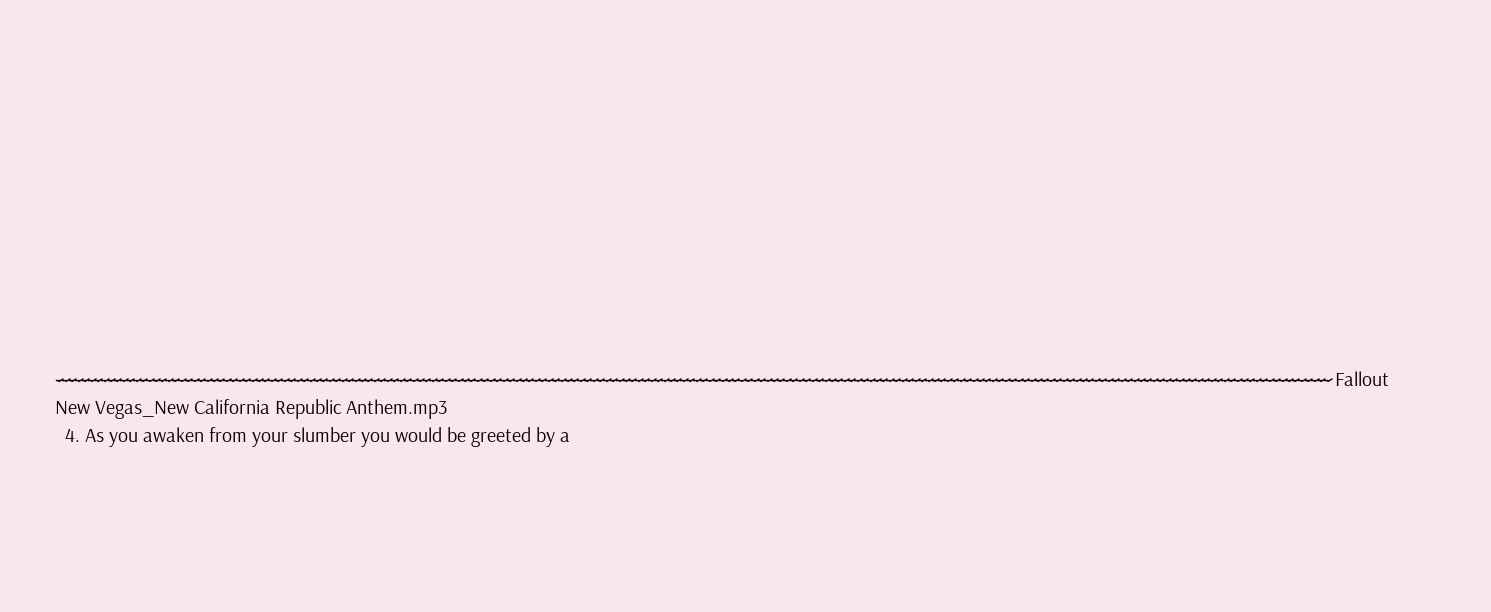-̷-̷-̷-̷-̷-̷-̷-̷-̷-̷-̷-̷-̷-̷-̷-̷-̷-̷-̷-̷-̷-̷-̷-̷-̷-̷-̷-̷-̷-̷-̷-̷-̷-̷-̷-̷-̷-̷-̷-̷-̷-̷-̷-̷-̷-̷-̷-̷-̷-̷-̷-̷-̷-̷-̷-̷-̷-̷-̷-̷-̷-̷-̷-̷-̷-̷-̷-̷-̷-̷-̷-̷-̷-̷-̷-̷-̷-̷-̷-̷-̷-̷-̷-̷-̷-̷-̷-̷-̷-̷-̷-̷-̷-̷-̷-̷-̷-̷-̷-̷-̷-̷-̷-̷-̷-̷-̷-̷-̷-̷-̷-̷-̷-̷-̷-̷-̷-̷-̷-̷-̷-̷-̷-̷-̷-̷-̷-̷-̷-̷-̷-̷-̷-̷-̷-̷-̷-̷-̷-̷-̷-̷-̷-̷-̷-̷-̷-̷-̷-̷-̷-̷-̷-̷-̷-̷-̷-̷-̷-̷-̷-̷-̷-̷-̷-̷-̷-̷-̷-̷-̷-̷-̷-̷-̷-̷-̷-̷-̷-̷-̷-̷-̷-̷-̷-̷-̷-̷-̷-̷-̷-̷-̷-̷-̷-̷-̷-̷ Fallout New Vegas_New California Republic Anthem.mp3
  4. As you awaken from your slumber you would be greeted by a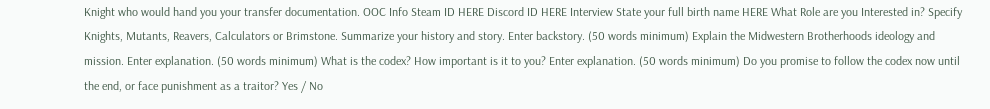Knight who would hand you your transfer documentation. OOC Info Steam ID HERE Discord ID HERE Interview State your full birth name HERE What Role are you Interested in? Specify Knights, Mutants, Reavers, Calculators or Brimstone. Summarize your history and story. Enter backstory. (50 words minimum) Explain the Midwestern Brotherhoods ideology and mission. Enter explanation. (50 words minimum) What is the codex? How important is it to you? Enter explanation. (50 words minimum) Do you promise to follow the codex now until the end, or face punishment as a traitor? Yes / No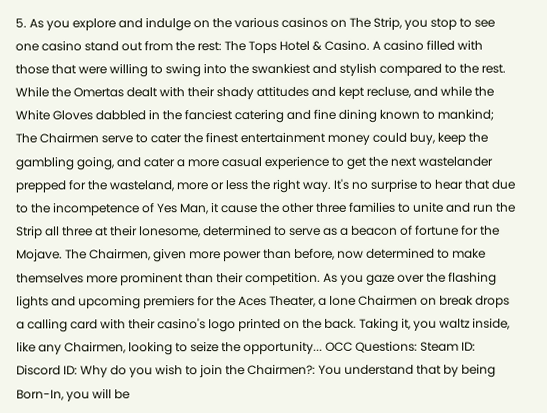5. As you explore and indulge on the various casinos on The Strip, you stop to see one casino stand out from the rest: The Tops Hotel & Casino. A casino filled with those that were willing to swing into the swankiest and stylish compared to the rest. While the Omertas dealt with their shady attitudes and kept recluse, and while the White Gloves dabbled in the fanciest catering and fine dining known to mankind; The Chairmen serve to cater the finest entertainment money could buy, keep the gambling going, and cater a more casual experience to get the next wastelander prepped for the wasteland, more or less the right way. It's no surprise to hear that due to the incompetence of Yes Man, it cause the other three families to unite and run the Strip all three at their lonesome, determined to serve as a beacon of fortune for the Mojave. The Chairmen, given more power than before, now determined to make themselves more prominent than their competition. As you gaze over the flashing lights and upcoming premiers for the Aces Theater, a lone Chairmen on break drops a calling card with their casino's logo printed on the back. Taking it, you waltz inside, like any Chairmen, looking to seize the opportunity... OCC Questions: Steam ID: Discord ID: Why do you wish to join the Chairmen?: You understand that by being Born-In, you will be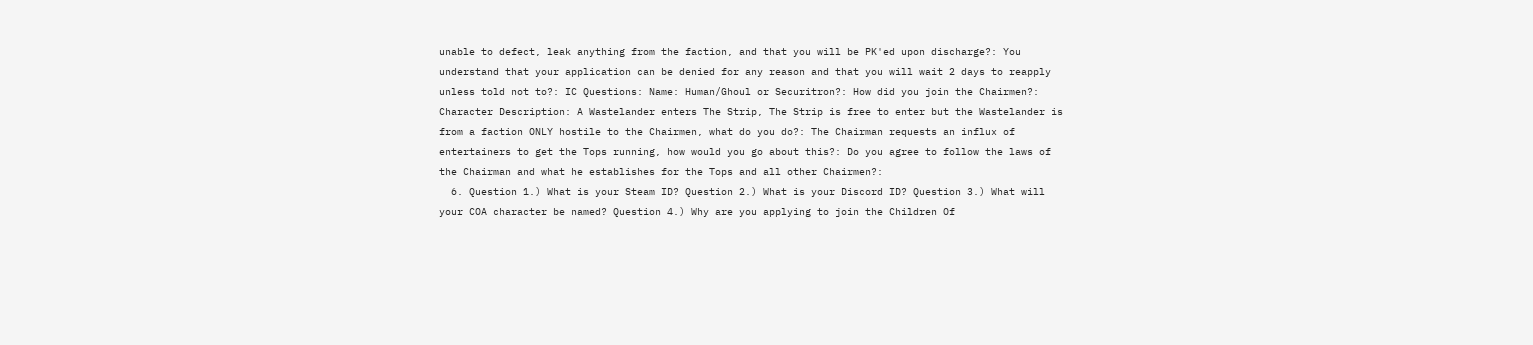unable to defect, leak anything from the faction, and that you will be PK'ed upon discharge?: You understand that your application can be denied for any reason and that you will wait 2 days to reapply unless told not to?: IC Questions: Name: Human/Ghoul or Securitron?: How did you join the Chairmen?: Character Description: A Wastelander enters The Strip, The Strip is free to enter but the Wastelander is from a faction ONLY hostile to the Chairmen, what do you do?: The Chairman requests an influx of entertainers to get the Tops running, how would you go about this?: Do you agree to follow the laws of the Chairman and what he establishes for the Tops and all other Chairmen?:
  6. Question 1.) What is your Steam ID? Question 2.) What is your Discord ID? Question 3.) What will your COA character be named? Question 4.) Why are you applying to join the Children Of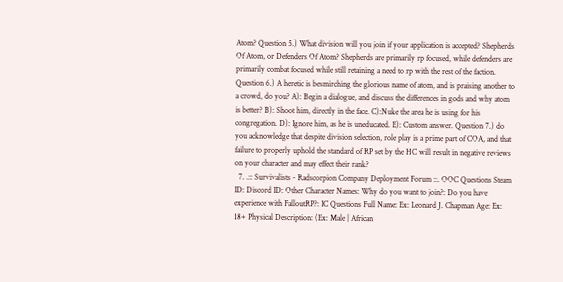Atom? Question 5.) What division will you join if your application is accepted? Shepherds Of Atom, or Defenders Of Atom? Shepherds are primarily rp focused, while defenders are primarily combat focused while still retaining a need to rp with the rest of the faction. Question 6.) A heretic is besmirching the glorious name of atom, and is praising another to a crowd, do you? A): Begin a dialogue, and discuss the differences in gods and why atom is better? B): Shoot him, directly in the face. C):Nuke the area he is using for his congregation. D): Ignore him, as he is uneducated. E): Custom answer. Question 7.) do you acknowledge that despite division selection, role play is a prime part of COA, and that failure to properly uphold the standard of RP set by the HC will result in negative reviews on your character and may effect their rank?
  7. .:: Survivalists - Radscorpion Company Deployment Forum ::. OOC Questions Steam ID: Discord ID: Other Character Names: Why do you want to join?: Do you have experience with FalloutRP?: IC Questions Full Name: Ex: Leonard J. Chapman Age: Ex: 18+ Physical Description: (Ex: Male | African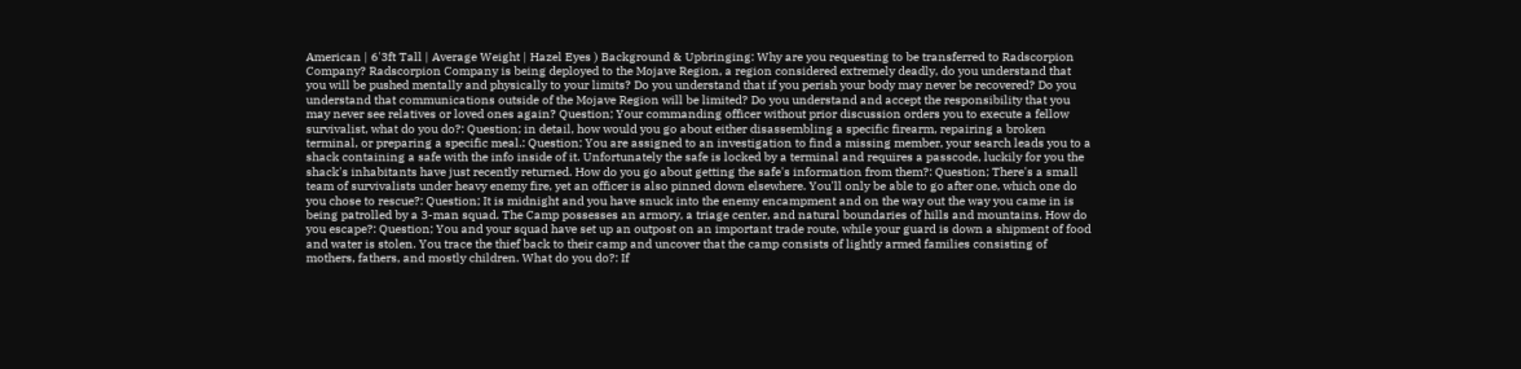American | 6'3ft Tall | Average Weight | Hazel Eyes ) Background & Upbringing: Why are you requesting to be transferred to Radscorpion Company? Radscorpion Company is being deployed to the Mojave Region, a region considered extremely deadly, do you understand that you will be pushed mentally and physically to your limits? Do you understand that if you perish your body may never be recovered? Do you understand that communications outside of the Mojave Region will be limited? Do you understand and accept the responsibility that you may never see relatives or loved ones again? Question; Your commanding officer without prior discussion orders you to execute a fellow survivalist, what do you do?: Question; in detail, how would you go about either disassembling a specific firearm, repairing a broken terminal, or preparing a specific meal.: Question; You are assigned to an investigation to find a missing member, your search leads you to a shack containing a safe with the info inside of it. Unfortunately the safe is locked by a terminal and requires a passcode, luckily for you the shack's inhabitants have just recently returned. How do you go about getting the safe's information from them?: Question; There's a small team of survivalists under heavy enemy fire, yet an officer is also pinned down elsewhere. You'll only be able to go after one, which one do you chose to rescue?: Question; It is midnight and you have snuck into the enemy encampment and on the way out the way you came in is being patrolled by a 3-man squad. The Camp possesses an armory, a triage center, and natural boundaries of hills and mountains. How do you escape?: Question; You and your squad have set up an outpost on an important trade route, while your guard is down a shipment of food and water is stolen. You trace the thief back to their camp and uncover that the camp consists of lightly armed families consisting of mothers, fathers, and mostly children. What do you do?: If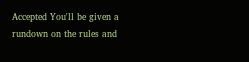Accepted You'll be given a rundown on the rules and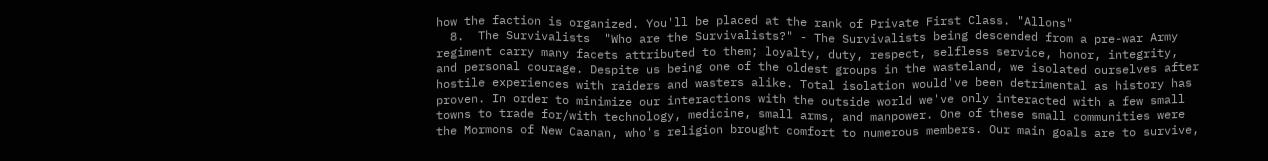how the faction is organized. You'll be placed at the rank of Private First Class. "Allons"
  8.  The Survivalists  "Who are the Survivalists?" - The Survivalists being descended from a pre-war Army regiment carry many facets attributed to them; loyalty, duty, respect, selfless service, honor, integrity, and personal courage. Despite us being one of the oldest groups in the wasteland, we isolated ourselves after hostile experiences with raiders and wasters alike. Total isolation would've been detrimental as history has proven. In order to minimize our interactions with the outside world we've only interacted with a few small towns to trade for/with technology, medicine, small arms, and manpower. One of these small communities were the Mormons of New Caanan, who's religion brought comfort to numerous members. Our main goals are to survive,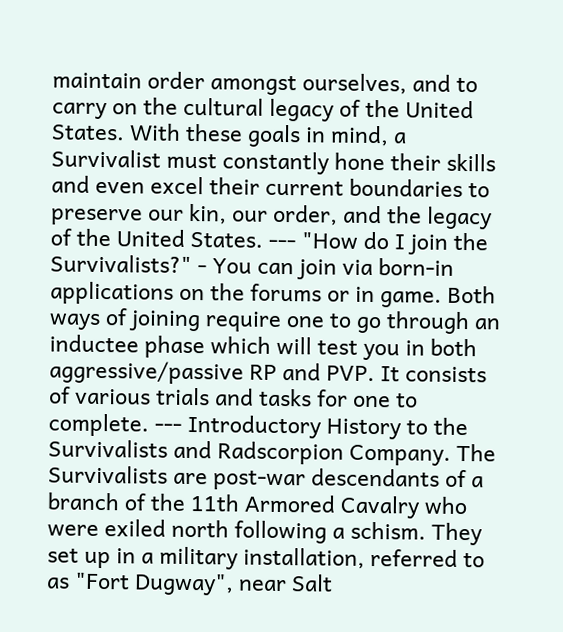maintain order amongst ourselves, and to carry on the cultural legacy of the United States. With these goals in mind, a Survivalist must constantly hone their skills and even excel their current boundaries to preserve our kin, our order, and the legacy of the United States. --- "How do I join the Survivalists?" - You can join via born-in applications on the forums or in game. Both ways of joining require one to go through an inductee phase which will test you in both aggressive/passive RP and PVP. It consists of various trials and tasks for one to complete. --- Introductory History to the Survivalists and Radscorpion Company. The Survivalists are post-war descendants of a branch of the 11th Armored Cavalry who were exiled north following a schism. They set up in a military installation, referred to as "Fort Dugway", near Salt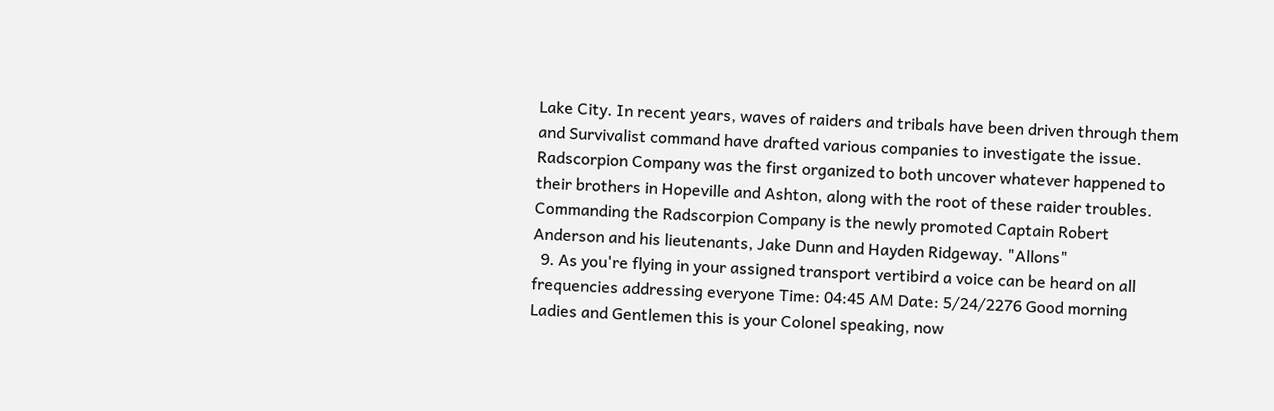Lake City. In recent years, waves of raiders and tribals have been driven through them and Survivalist command have drafted various companies to investigate the issue. Radscorpion Company was the first organized to both uncover whatever happened to their brothers in Hopeville and Ashton, along with the root of these raider troubles. Commanding the Radscorpion Company is the newly promoted Captain Robert Anderson and his lieutenants, Jake Dunn and Hayden Ridgeway. "Allons"
  9. As you're flying in your assigned transport vertibird a voice can be heard on all frequencies addressing everyone Time: 04:45 AM Date: 5/24/2276 Good morning Ladies and Gentlemen this is your Colonel speaking, now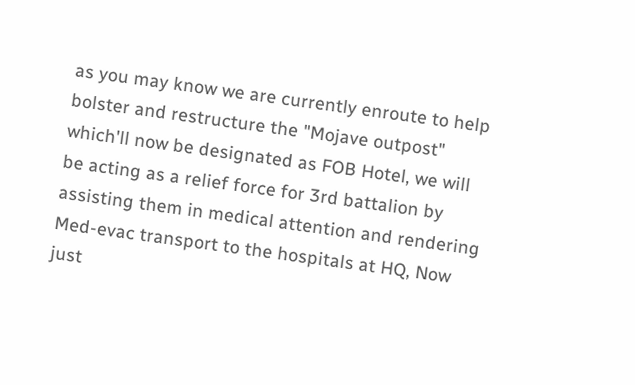as you may know we are currently enroute to help bolster and restructure the "Mojave outpost" which'll now be designated as FOB Hotel, we will be acting as a relief force for 3rd battalion by assisting them in medical attention and rendering Med-evac transport to the hospitals at HQ, Now just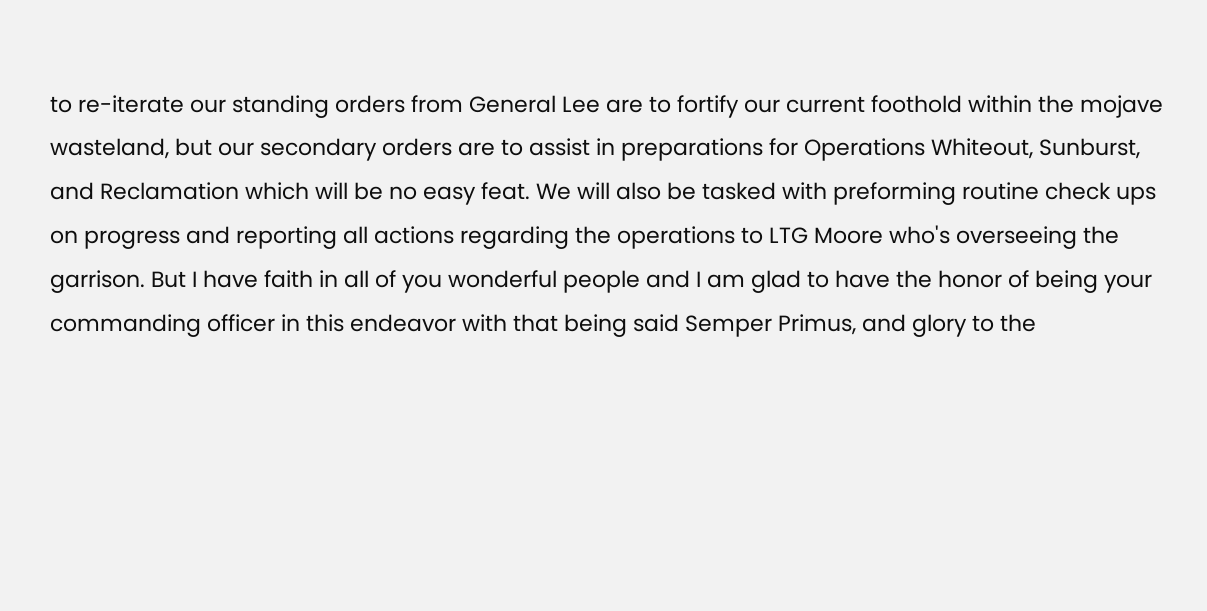to re-iterate our standing orders from General Lee are to fortify our current foothold within the mojave wasteland, but our secondary orders are to assist in preparations for Operations Whiteout, Sunburst, and Reclamation which will be no easy feat. We will also be tasked with preforming routine check ups on progress and reporting all actions regarding the operations to LTG Moore who's overseeing the garrison. But I have faith in all of you wonderful people and I am glad to have the honor of being your commanding officer in this endeavor with that being said Semper Primus, and glory to the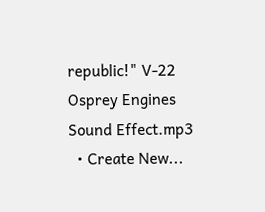republic!" V-22 Osprey Engines Sound Effect.mp3
  • Create New...